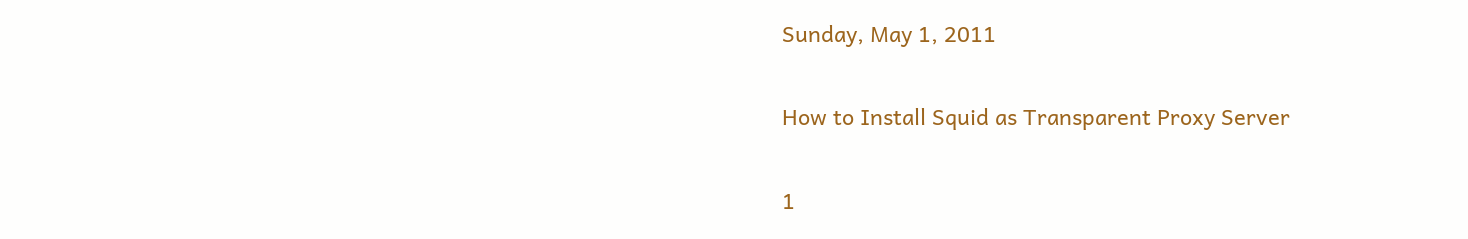Sunday, May 1, 2011

How to Install Squid as Transparent Proxy Server

1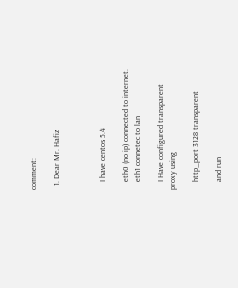comment:

  1. Dear Mr. Hafiz



    I have centos 5.4

    eth0 (no ip) connected to internet.
    eth1 connetec to lan

    I Have configured transparent proxy using

    http_port 3128 transparent

    and run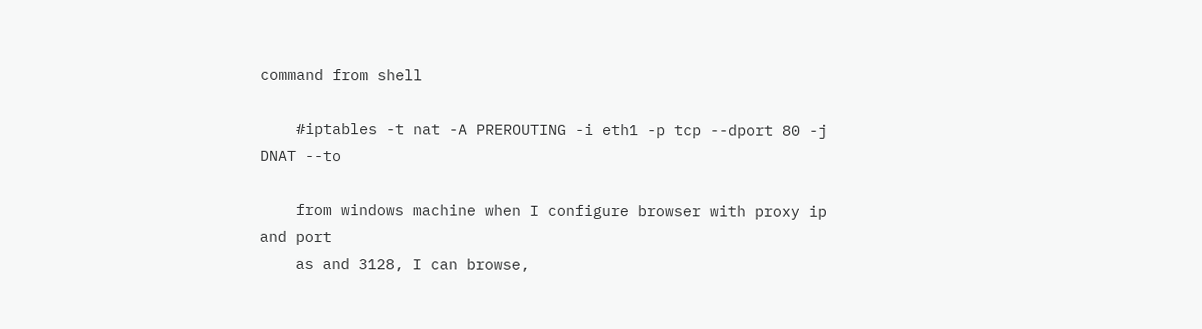command from shell

    #iptables -t nat -A PREROUTING -i eth1 -p tcp --dport 80 -j DNAT --to

    from windows machine when I configure browser with proxy ip and port
    as and 3128, I can browse,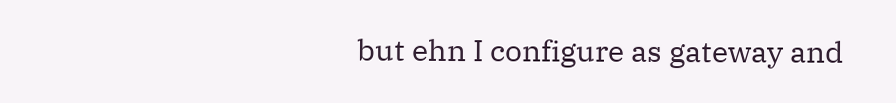but ehn I configure as gateway and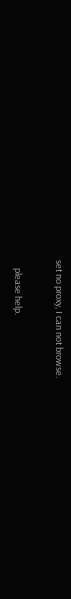set no proxy, I can not browse.

    please help.